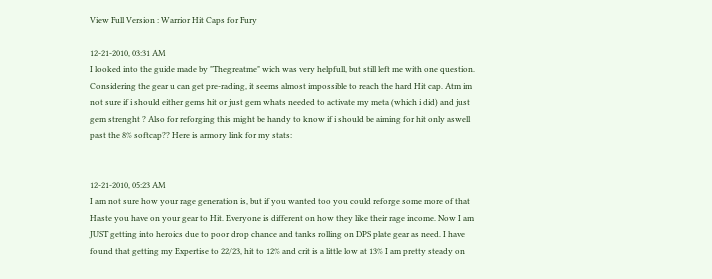View Full Version : Warrior Hit Caps for Fury

12-21-2010, 03:31 AM
I looked into the guide made by "Thegreatme" wich was very helpfull, but still left me with one question. Considering the gear u can get pre-rading, it seems almost impossible to reach the hard Hit cap. Atm im not sure if i should either gems hit or just gem whats needed to activate my meta (which i did) and just gem strenght ? Also for reforging this might be handy to know if i should be aiming for hit only aswell past the 8% softcap?? Here is armory link for my stats:


12-21-2010, 05:23 AM
I am not sure how your rage generation is, but if you wanted too you could reforge some more of that Haste you have on your gear to Hit. Everyone is different on how they like their rage income. Now I am JUST getting into heroics due to poor drop chance and tanks rolling on DPS plate gear as need. I have found that getting my Expertise to 22/23, hit to 12% and crit is a little low at 13% I am pretty steady on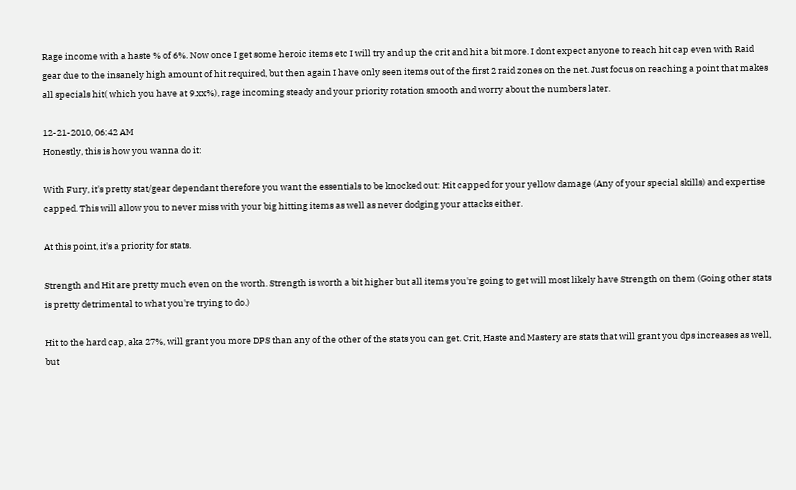Rage income with a haste % of 6%. Now once I get some heroic items etc I will try and up the crit and hit a bit more. I dont expect anyone to reach hit cap even with Raid gear due to the insanely high amount of hit required, but then again I have only seen items out of the first 2 raid zones on the net. Just focus on reaching a point that makes all specials hit( which you have at 9.xx%), rage incoming steady and your priority rotation smooth and worry about the numbers later.

12-21-2010, 06:42 AM
Honestly, this is how you wanna do it:

With Fury, it's pretty stat/gear dependant therefore you want the essentials to be knocked out: Hit capped for your yellow damage (Any of your special skills) and expertise capped. This will allow you to never miss with your big hitting items as well as never dodging your attacks either.

At this point, it's a priority for stats.

Strength and Hit are pretty much even on the worth. Strength is worth a bit higher but all items you're going to get will most likely have Strength on them (Going other stats is pretty detrimental to what you're trying to do.)

Hit to the hard cap, aka 27%, will grant you more DPS than any of the other of the stats you can get. Crit, Haste and Mastery are stats that will grant you dps increases as well, but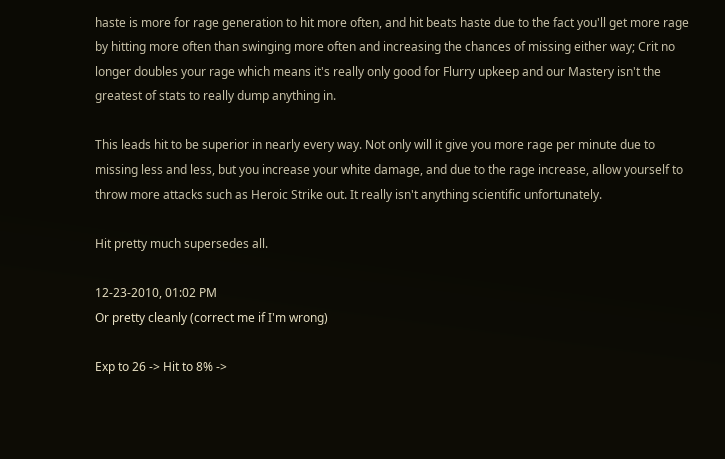haste is more for rage generation to hit more often, and hit beats haste due to the fact you'll get more rage by hitting more often than swinging more often and increasing the chances of missing either way; Crit no longer doubles your rage which means it's really only good for Flurry upkeep and our Mastery isn't the greatest of stats to really dump anything in.

This leads hit to be superior in nearly every way. Not only will it give you more rage per minute due to missing less and less, but you increase your white damage, and due to the rage increase, allow yourself to throw more attacks such as Heroic Strike out. It really isn't anything scientific unfortunately.

Hit pretty much supersedes all.

12-23-2010, 01:02 PM
Or pretty cleanly (correct me if I'm wrong)

Exp to 26 -> Hit to 8% ->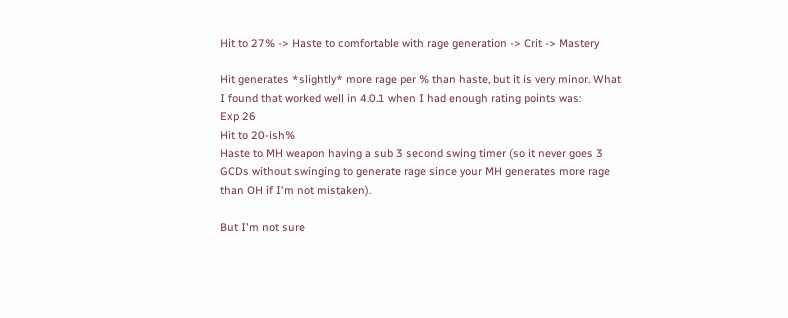Hit to 27% -> Haste to comfortable with rage generation -> Crit -> Mastery

Hit generates *slightly* more rage per % than haste, but it is very minor. What I found that worked well in 4.0.1 when I had enough rating points was:
Exp 26
Hit to 20-ish%
Haste to MH weapon having a sub 3 second swing timer (so it never goes 3 GCDs without swinging to generate rage since your MH generates more rage than OH if I'm not mistaken).

But I'm not sure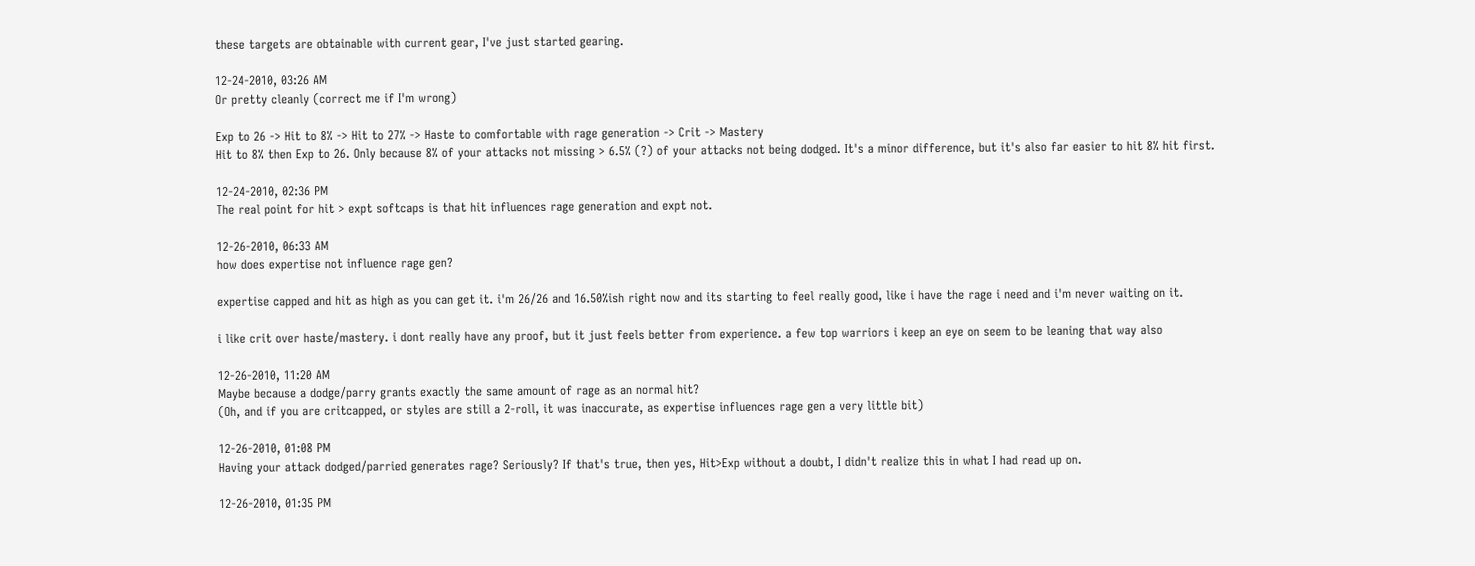these targets are obtainable with current gear, I've just started gearing.

12-24-2010, 03:26 AM
Or pretty cleanly (correct me if I'm wrong)

Exp to 26 -> Hit to 8% -> Hit to 27% -> Haste to comfortable with rage generation -> Crit -> Mastery
Hit to 8% then Exp to 26. Only because 8% of your attacks not missing > 6.5% (?) of your attacks not being dodged. It's a minor difference, but it's also far easier to hit 8% hit first.

12-24-2010, 02:36 PM
The real point for hit > expt softcaps is that hit influences rage generation and expt not.

12-26-2010, 06:33 AM
how does expertise not influence rage gen?

expertise capped and hit as high as you can get it. i'm 26/26 and 16.50%ish right now and its starting to feel really good, like i have the rage i need and i'm never waiting on it.

i like crit over haste/mastery. i dont really have any proof, but it just feels better from experience. a few top warriors i keep an eye on seem to be leaning that way also

12-26-2010, 11:20 AM
Maybe because a dodge/parry grants exactly the same amount of rage as an normal hit?
(Oh, and if you are critcapped, or styles are still a 2-roll, it was inaccurate, as expertise influences rage gen a very little bit)

12-26-2010, 01:08 PM
Having your attack dodged/parried generates rage? Seriously? If that's true, then yes, Hit>Exp without a doubt, I didn't realize this in what I had read up on.

12-26-2010, 01:35 PM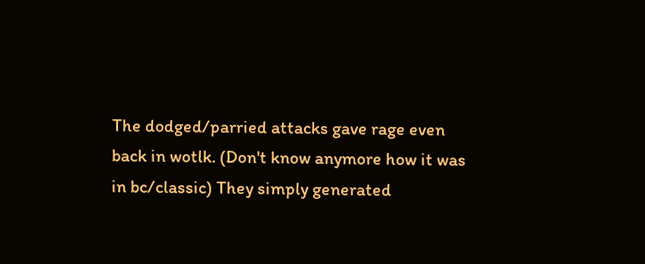The dodged/parried attacks gave rage even back in wotlk. (Don't know anymore how it was in bc/classic) They simply generated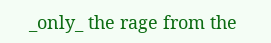_only_ the rage from the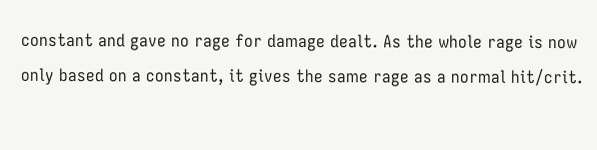constant and gave no rage for damage dealt. As the whole rage is now only based on a constant, it gives the same rage as a normal hit/crit.